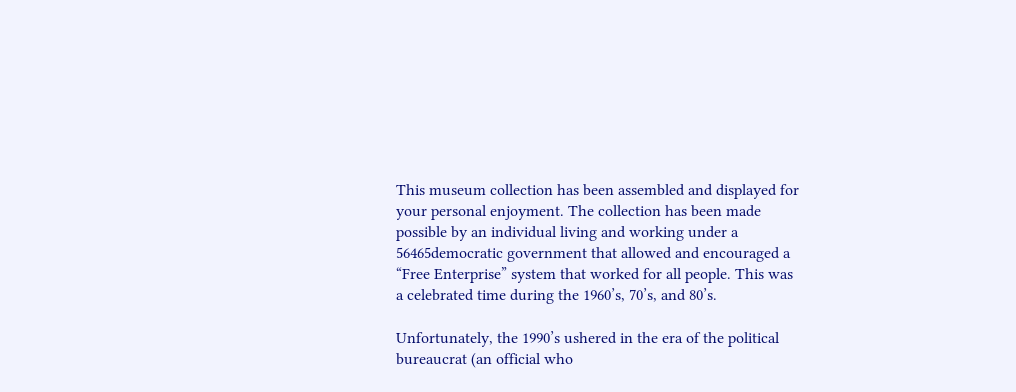This museum collection has been assembled and displayed for your personal enjoyment. The collection has been made possible by an individual living and working under a 56465democratic government that allowed and encouraged a “Free Enterprise” system that worked for all people. This was a celebrated time during the 1960’s, 70’s, and 80’s.

Unfortunately, the 1990’s ushered in the era of the political bureaucrat (an official who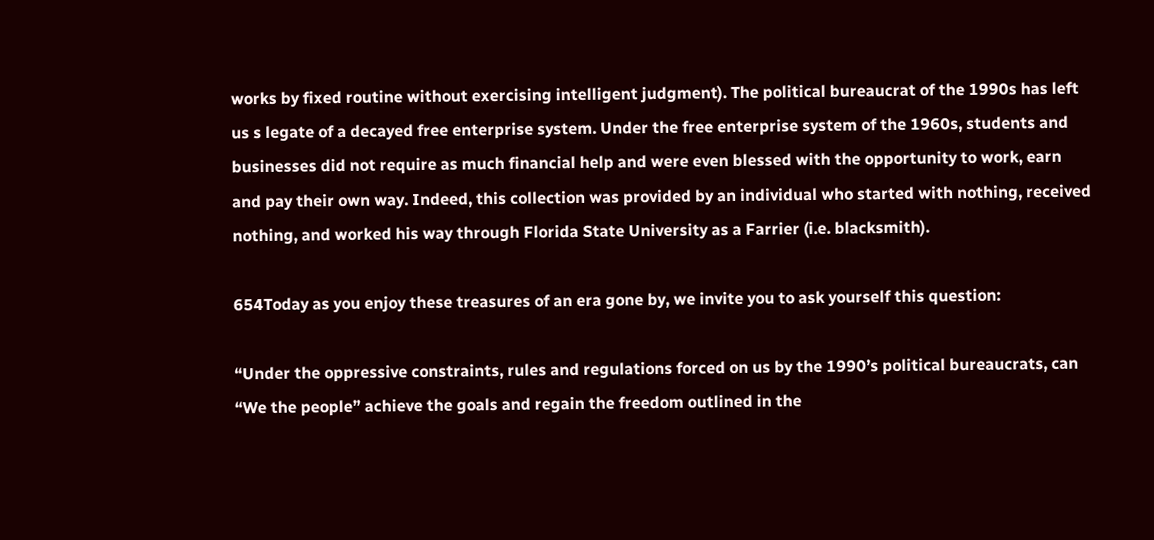works by fixed routine without exercising intelligent judgment). The political bureaucrat of the 1990s has left us s legate of a decayed free enterprise system. Under the free enterprise system of the 1960s, students and businesses did not require as much financial help and were even blessed with the opportunity to work, earn and pay their own way. Indeed, this collection was provided by an individual who started with nothing, received nothing, and worked his way through Florida State University as a Farrier (i.e. blacksmith).

654Today as you enjoy these treasures of an era gone by, we invite you to ask yourself this question:

“Under the oppressive constraints, rules and regulations forced on us by the 1990’s political bureaucrats, can “We the people” achieve the goals and regain the freedom outlined in the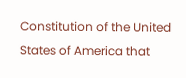Constitution of the United States of America that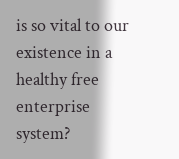is so vital to our existence in a healthy free enterprise system?